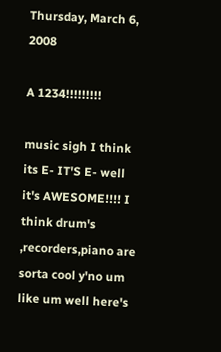Thursday, March 6, 2008

A 1234!!!!!!!!!

music sigh I think its E- IT'S E- well it's AWESOME!!!! I think drum's ,recorders,piano are sorta cool y'no um like um well here's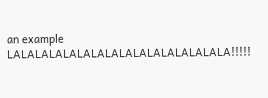an example LALALALALALALALALALALALALALALALA!!!!!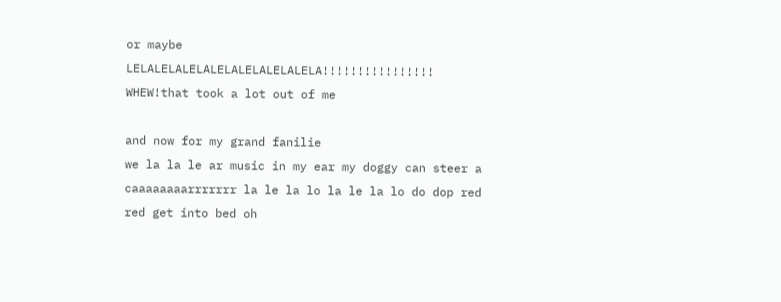or maybe LELALELALELALELALELALELALELA!!!!!!!!!!!!!!!! WHEW!that took a lot out of me

and now for my grand fanilie
we la la le ar music in my ear my doggy can steer a caaaaaaaarrrrrrr la le la lo la le la lo do dop red red get into bed oh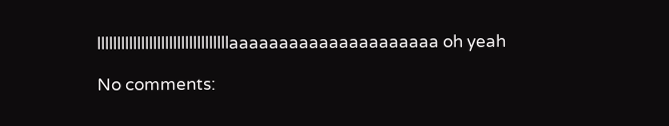lllllllllllllllllllllllllllllllllaaaaaaaaaaaaaaaaaaaaa oh yeah

No comments: